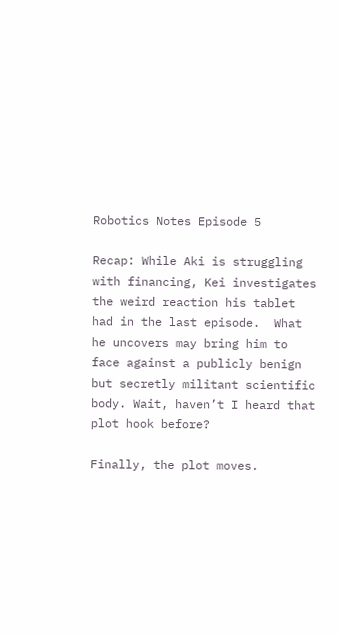Robotics Notes Episode 5

Recap: While Aki is struggling with financing, Kei investigates the weird reaction his tablet had in the last episode.  What he uncovers may bring him to face against a publicly benign but secretly militant scientific body. Wait, haven’t I heard that plot hook before?

Finally, the plot moves.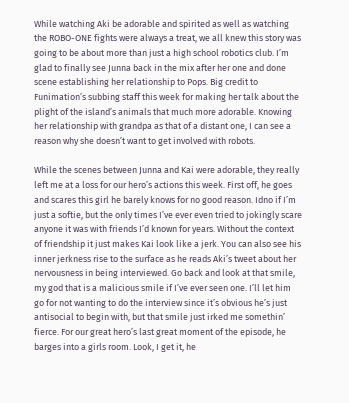While watching Aki be adorable and spirited as well as watching the ROBO-ONE fights were always a treat, we all knew this story was going to be about more than just a high school robotics club. I’m glad to finally see Junna back in the mix after her one and done scene establishing her relationship to Pops. Big credit to Funimation’s subbing staff this week for making her talk about the plight of the island’s animals that much more adorable. Knowing her relationship with grandpa as that of a distant one, I can see a reason why she doesn’t want to get involved with robots.

While the scenes between Junna and Kai were adorable, they really left me at a loss for our hero’s actions this week. First off, he goes and scares this girl he barely knows for no good reason. Idno if I’m just a softie, but the only times I’ve ever even tried to jokingly scare anyone it was with friends I’d known for years. Without the context of friendship it just makes Kai look like a jerk. You can also see his inner jerkness rise to the surface as he reads Aki’s tweet about her nervousness in being interviewed. Go back and look at that smile, my god that is a malicious smile if I’ve ever seen one. I’ll let him go for not wanting to do the interview since it’s obvious he’s just antisocial to begin with, but that smile just irked me somethin’ fierce. For our great hero’s last great moment of the episode, he barges into a girls room. Look, I get it, he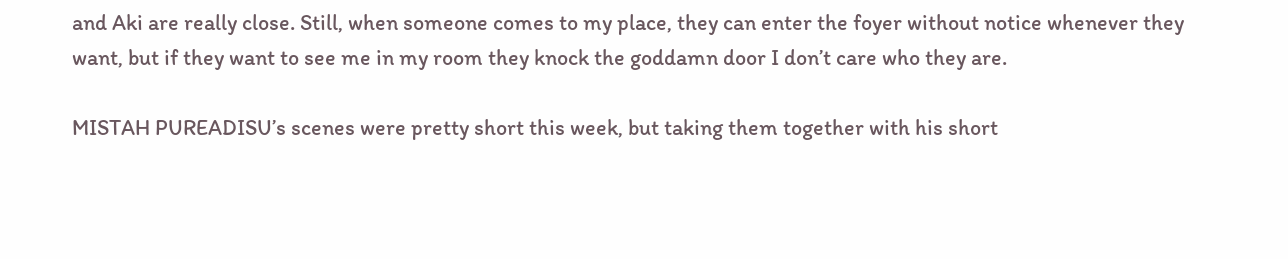and Aki are really close. Still, when someone comes to my place, they can enter the foyer without notice whenever they want, but if they want to see me in my room they knock the goddamn door I don’t care who they are.

MISTAH PUREADISU’s scenes were pretty short this week, but taking them together with his short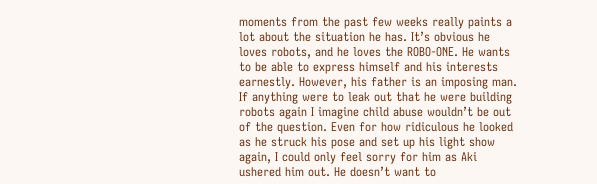moments from the past few weeks really paints a lot about the situation he has. It’s obvious he loves robots, and he loves the ROBO-ONE. He wants to be able to express himself and his interests earnestly. However, his father is an imposing man. If anything were to leak out that he were building robots again I imagine child abuse wouldn’t be out of the question. Even for how ridiculous he looked as he struck his pose and set up his light show again, I could only feel sorry for him as Aki ushered him out. He doesn’t want to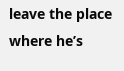leave the place where he’s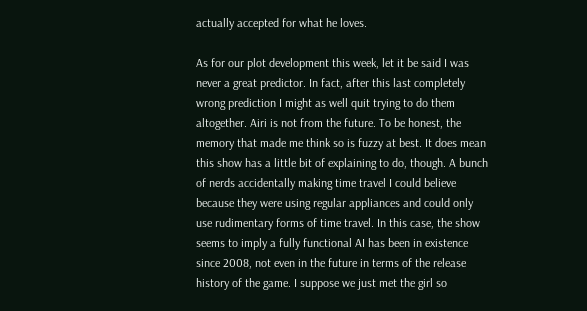actually accepted for what he loves.

As for our plot development this week, let it be said I was never a great predictor. In fact, after this last completely wrong prediction I might as well quit trying to do them altogether. Airi is not from the future. To be honest, the memory that made me think so is fuzzy at best. It does mean this show has a little bit of explaining to do, though. A bunch of nerds accidentally making time travel I could believe because they were using regular appliances and could only use rudimentary forms of time travel. In this case, the show seems to imply a fully functional AI has been in existence since 2008, not even in the future in terms of the release history of the game. I suppose we just met the girl so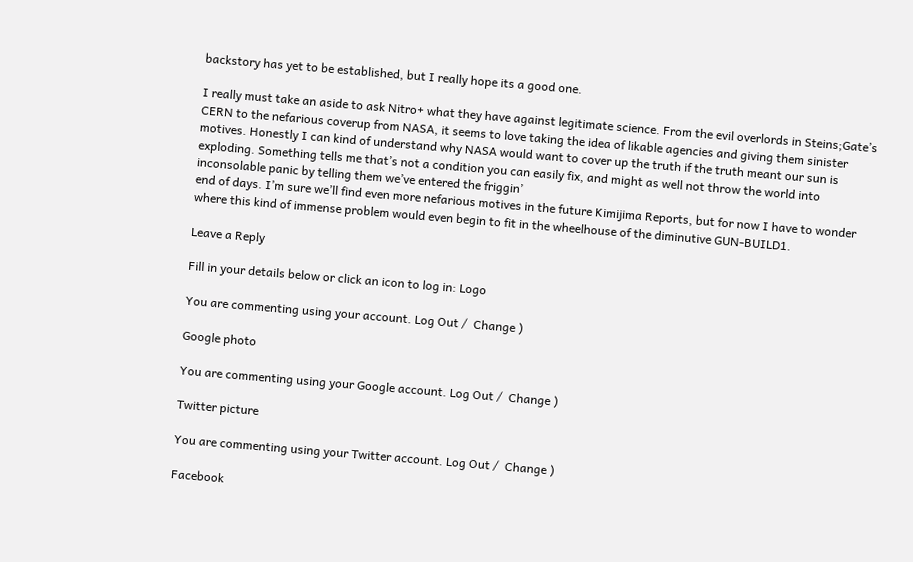backstory has yet to be established, but I really hope its a good one.

I really must take an aside to ask Nitro+ what they have against legitimate science. From the evil overlords in Steins;Gate’s CERN to the nefarious coverup from NASA, it seems to love taking the idea of likable agencies and giving them sinister motives. Honestly I can kind of understand why NASA would want to cover up the truth if the truth meant our sun is exploding. Something tells me that’s not a condition you can easily fix, and might as well not throw the world into inconsolable panic by telling them we’ve entered the friggin’
end of days. I’m sure we’ll find even more nefarious motives in the future Kimijima Reports, but for now I have to wonder where this kind of immense problem would even begin to fit in the wheelhouse of the diminutive GUN-BUILD1.

Leave a Reply

Fill in your details below or click an icon to log in: Logo

You are commenting using your account. Log Out /  Change )

Google photo

You are commenting using your Google account. Log Out /  Change )

Twitter picture

You are commenting using your Twitter account. Log Out /  Change )

Facebook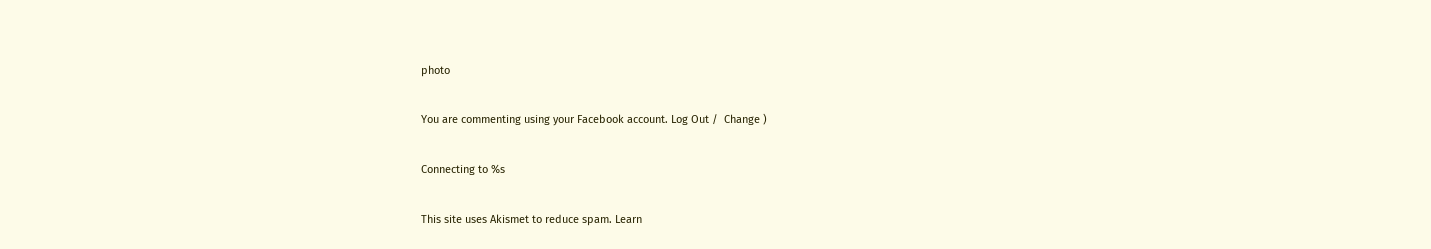photo

You are commenting using your Facebook account. Log Out /  Change )

Connecting to %s

This site uses Akismet to reduce spam. Learn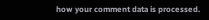how your comment data is processed.